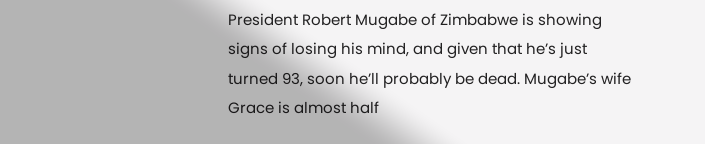President Robert Mugabe of Zimbabwe is showing signs of losing his mind, and given that he’s just turned 93, soon he’ll probably be dead. Mugabe’s wife Grace is almost half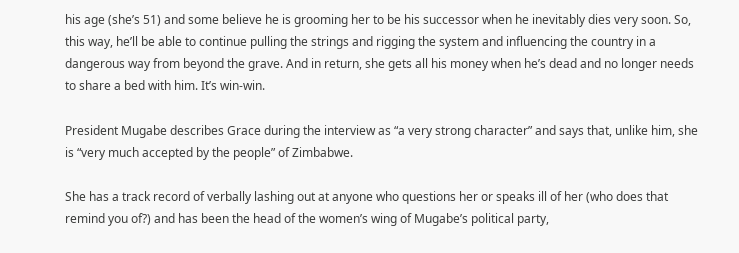his age (she’s 51) and some believe he is grooming her to be his successor when he inevitably dies very soon. So, this way, he’ll be able to continue pulling the strings and rigging the system and influencing the country in a dangerous way from beyond the grave. And in return, she gets all his money when he’s dead and no longer needs to share a bed with him. It’s win-win.

President Mugabe describes Grace during the interview as “a very strong character” and says that, unlike him, she is “very much accepted by the people” of Zimbabwe.

She has a track record of verbally lashing out at anyone who questions her or speaks ill of her (who does that remind you of?) and has been the head of the women’s wing of Mugabe’s political party,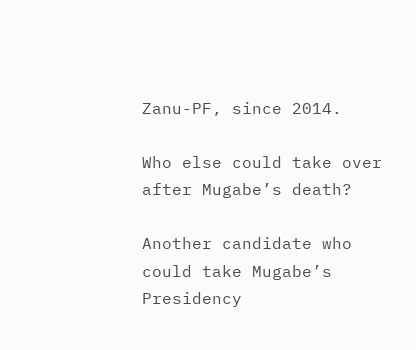Zanu-PF, since 2014.

Who else could take over after Mugabe’s death?

Another candidate who could take Mugabe’s Presidency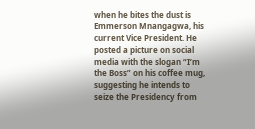when he bites the dust is Emmerson Mnangagwa, his current Vice President. He posted a picture on social media with the slogan “I’m the Boss” on his coffee mug, suggesting he intends to seize the Presidency from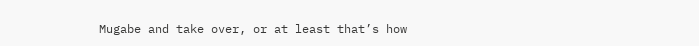Mugabe and take over, or at least that’s how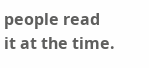people read it at the time.